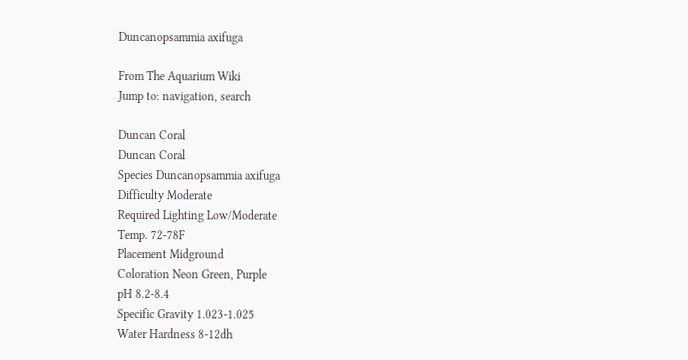Duncanopsammia axifuga

From The Aquarium Wiki
Jump to: navigation, search

Duncan Coral
Duncan Coral
Species Duncanopsammia axifuga
Difficulty Moderate
Required Lighting Low/Moderate
Temp. 72-78F
Placement Midground
Coloration Neon Green, Purple
pH 8.2-8.4
Specific Gravity 1.023-1.025
Water Hardness 8-12dh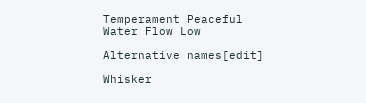Temperament Peaceful
Water Flow Low

Alternative names[edit]

Whisker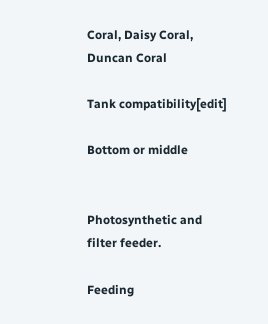Coral, Daisy Coral, Duncan Coral

Tank compatibility[edit]

Bottom or middle


Photosynthetic and filter feeder.

Feeding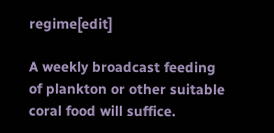regime[edit]

A weekly broadcast feeding of plankton or other suitable coral food will suffice.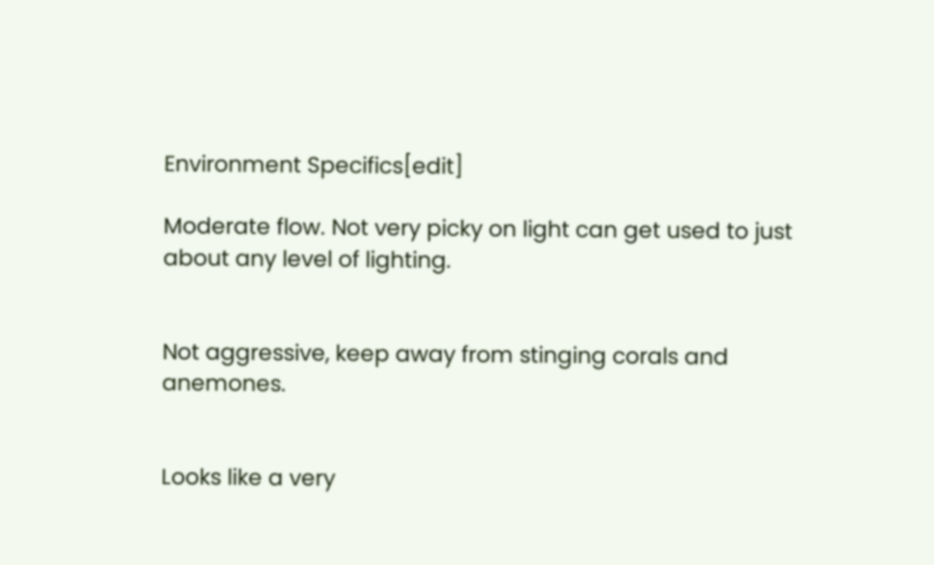Environment Specifics[edit]

Moderate flow. Not very picky on light can get used to just about any level of lighting.


Not aggressive, keep away from stinging corals and anemones.


Looks like a very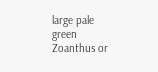large pale green Zoanthus or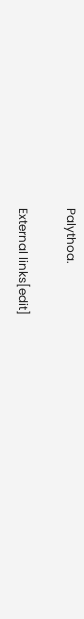Palythoa.

External links[edit]